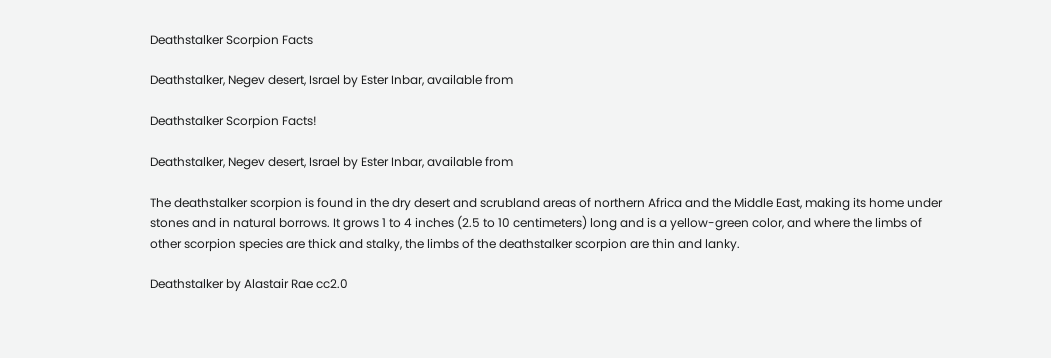Deathstalker Scorpion Facts

Deathstalker, Negev desert, Israel by Ester Inbar, available from

Deathstalker Scorpion Facts!

Deathstalker, Negev desert, Israel by Ester Inbar, available from

The deathstalker scorpion is found in the dry desert and scrubland areas of northern Africa and the Middle East, making its home under stones and in natural borrows. It grows 1 to 4 inches (2.5 to 10 centimeters) long and is a yellow-green color, and where the limbs of other scorpion species are thick and stalky, the limbs of the deathstalker scorpion are thin and lanky.

Deathstalker by Alastair Rae cc2.0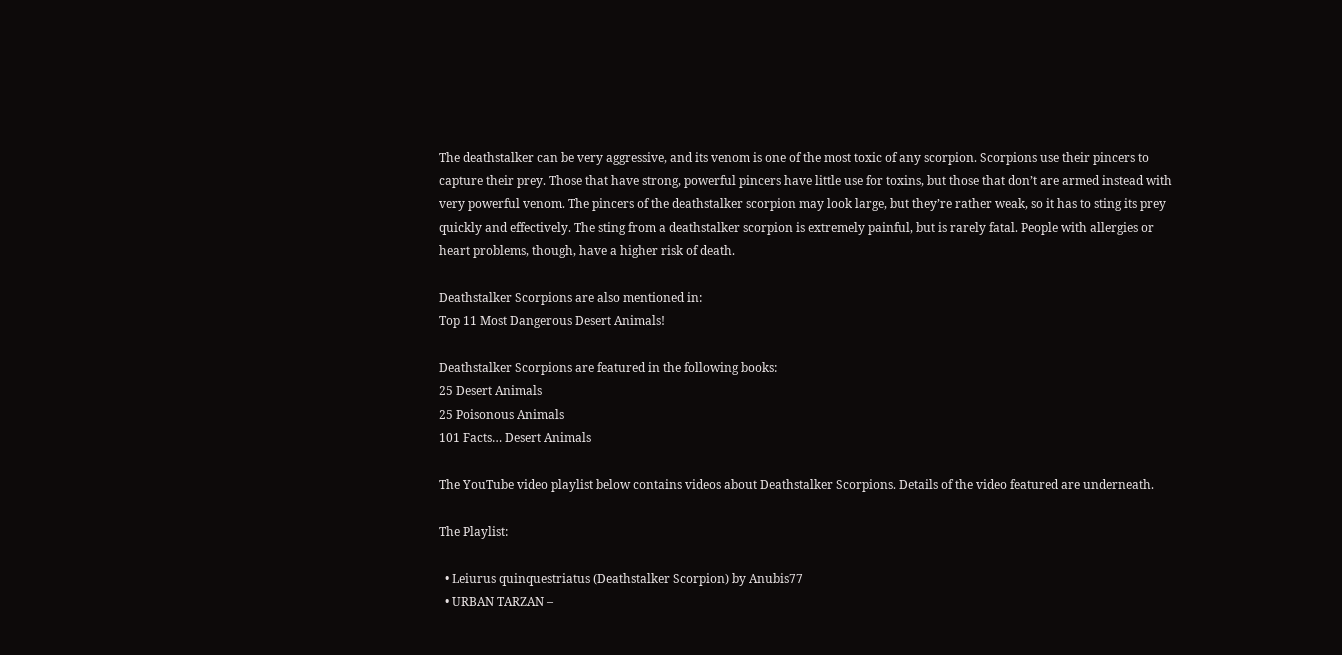The deathstalker can be very aggressive, and its venom is one of the most toxic of any scorpion. Scorpions use their pincers to capture their prey. Those that have strong, powerful pincers have little use for toxins, but those that don’t are armed instead with very powerful venom. The pincers of the deathstalker scorpion may look large, but they’re rather weak, so it has to sting its prey quickly and effectively. The sting from a deathstalker scorpion is extremely painful, but is rarely fatal. People with allergies or heart problems, though, have a higher risk of death.

Deathstalker Scorpions are also mentioned in:
Top 11 Most Dangerous Desert Animals!

Deathstalker Scorpions are featured in the following books:
25 Desert Animals
25 Poisonous Animals
101 Facts… Desert Animals

The YouTube video playlist below contains videos about Deathstalker Scorpions. Details of the video featured are underneath.

The Playlist:

  • Leiurus quinquestriatus (Deathstalker Scorpion) by Anubis77
  • URBAN TARZAN –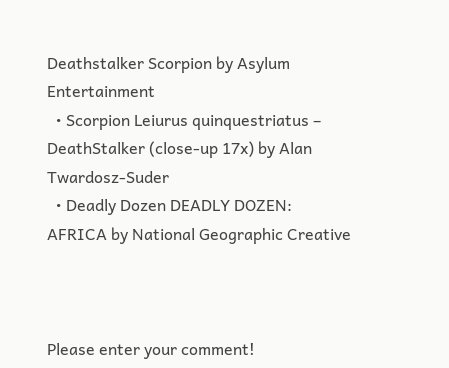Deathstalker Scorpion by Asylum Entertainment
  • Scorpion Leiurus quinquestriatus – DeathStalker (close-up 17x) by Alan Twardosz-Suder
  • Deadly Dozen DEADLY DOZEN: AFRICA by National Geographic Creative



Please enter your comment!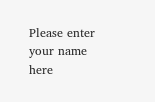Please enter your name here